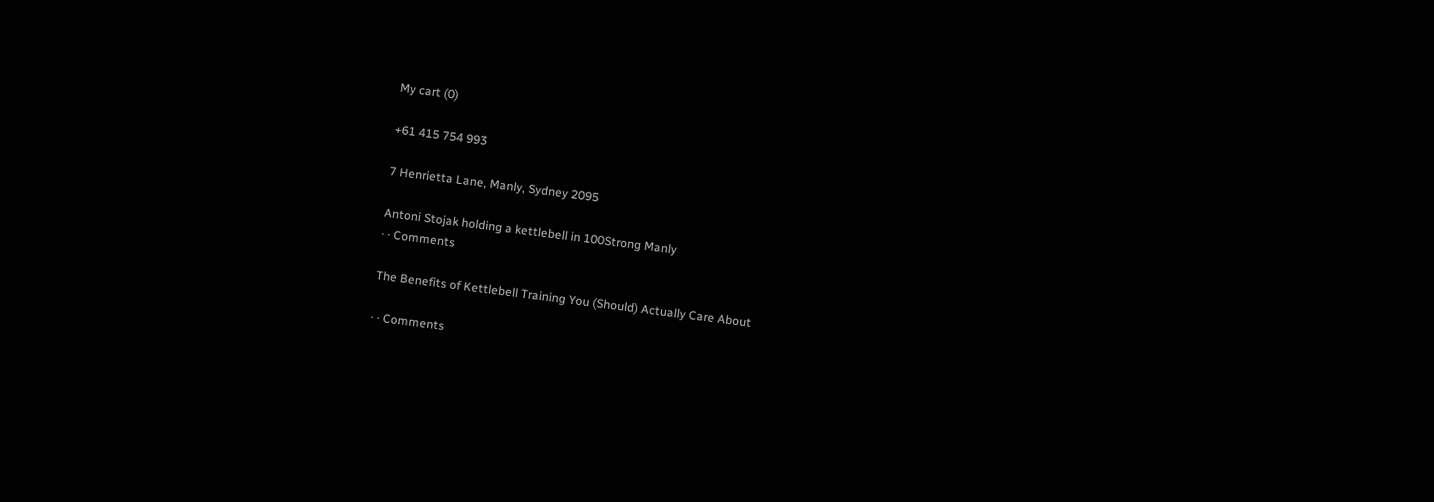My cart (0)

+61 415 754 993

7 Henrietta Lane, Manly, Sydney 2095

Antoni Stojak holding a kettlebell in 100Strong Manly
· · Comments

The Benefits of Kettlebell Training You (Should) Actually Care About

· · Comments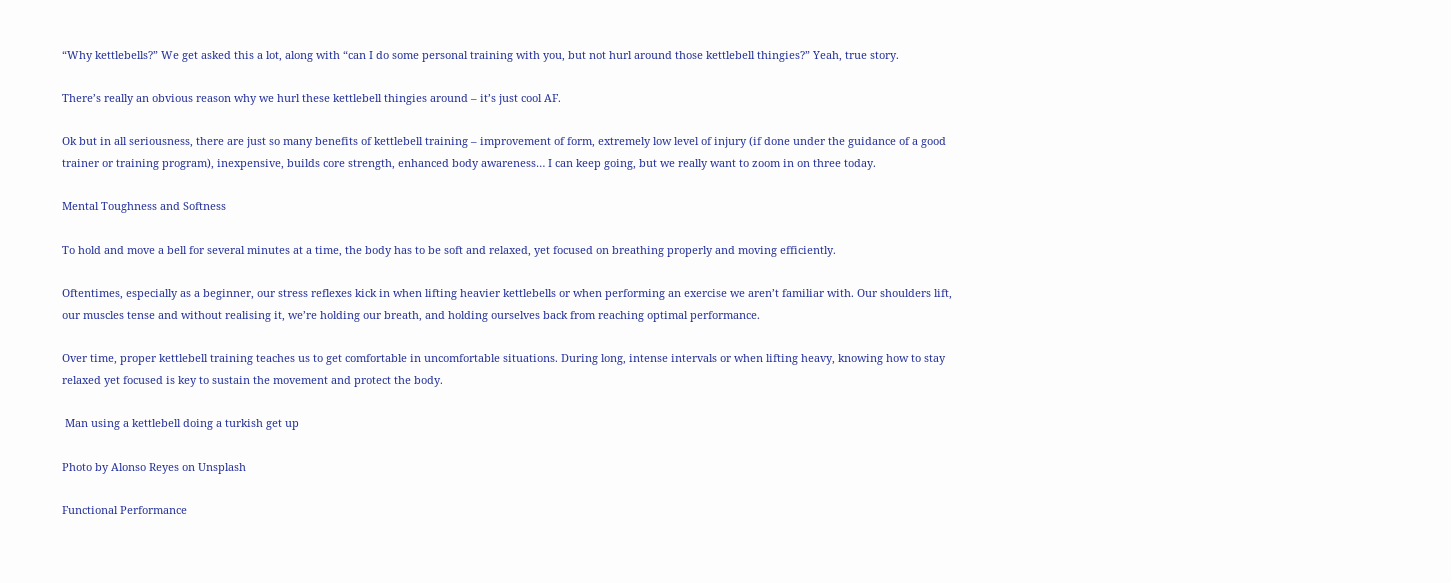“Why kettlebells?” We get asked this a lot, along with “can I do some personal training with you, but not hurl around those kettlebell thingies?” Yeah, true story.

There’s really an obvious reason why we hurl these kettlebell thingies around – it’s just cool AF.

Ok but in all seriousness, there are just so many benefits of kettlebell training – improvement of form, extremely low level of injury (if done under the guidance of a good trainer or training program), inexpensive, builds core strength, enhanced body awareness… I can keep going, but we really want to zoom in on three today.

Mental Toughness and Softness

To hold and move a bell for several minutes at a time, the body has to be soft and relaxed, yet focused on breathing properly and moving efficiently.

Oftentimes, especially as a beginner, our stress reflexes kick in when lifting heavier kettlebells or when performing an exercise we aren’t familiar with. Our shoulders lift, our muscles tense and without realising it, we’re holding our breath, and holding ourselves back from reaching optimal performance.

Over time, proper kettlebell training teaches us to get comfortable in uncomfortable situations. During long, intense intervals or when lifting heavy, knowing how to stay relaxed yet focused is key to sustain the movement and protect the body.

 Man using a kettlebell doing a turkish get up

Photo by Alonso Reyes on Unsplash

Functional Performance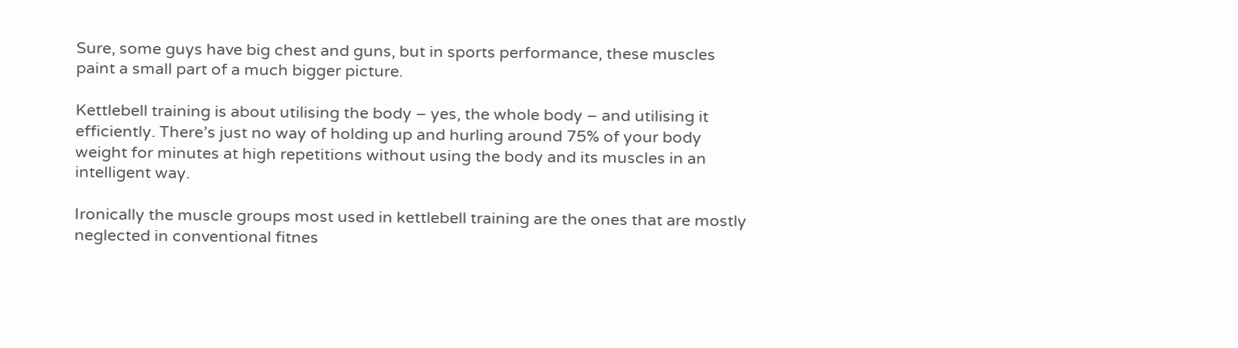Sure, some guys have big chest and guns, but in sports performance, these muscles paint a small part of a much bigger picture.

Kettlebell training is about utilising the body – yes, the whole body – and utilising it efficiently. There’s just no way of holding up and hurling around 75% of your body weight for minutes at high repetitions without using the body and its muscles in an intelligent way.

Ironically the muscle groups most used in kettlebell training are the ones that are mostly neglected in conventional fitnes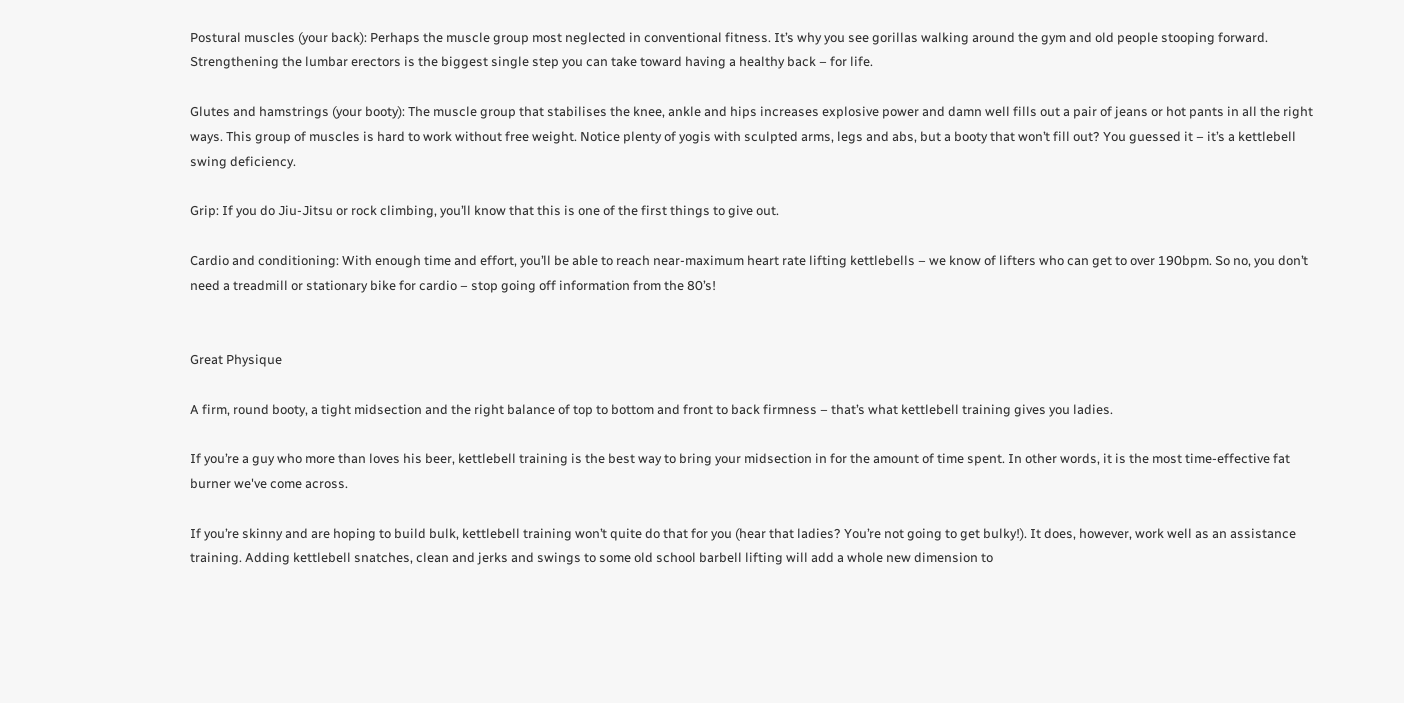Postural muscles (your back): Perhaps the muscle group most neglected in conventional fitness. It’s why you see gorillas walking around the gym and old people stooping forward. Strengthening the lumbar erectors is the biggest single step you can take toward having a healthy back – for life.

Glutes and hamstrings (your booty): The muscle group that stabilises the knee, ankle and hips increases explosive power and damn well fills out a pair of jeans or hot pants in all the right ways. This group of muscles is hard to work without free weight. Notice plenty of yogis with sculpted arms, legs and abs, but a booty that won’t fill out? You guessed it – it’s a kettlebell swing deficiency.

Grip: If you do Jiu-Jitsu or rock climbing, you’ll know that this is one of the first things to give out.

Cardio and conditioning: With enough time and effort, you’ll be able to reach near-maximum heart rate lifting kettlebells – we know of lifters who can get to over 190bpm. So no, you don’t need a treadmill or stationary bike for cardio – stop going off information from the 80’s!


Great Physique

A firm, round booty, a tight midsection and the right balance of top to bottom and front to back firmness – that’s what kettlebell training gives you ladies.

If you’re a guy who more than loves his beer, kettlebell training is the best way to bring your midsection in for the amount of time spent. In other words, it is the most time-effective fat burner we've come across.

If you’re skinny and are hoping to build bulk, kettlebell training won’t quite do that for you (hear that ladies? You’re not going to get bulky!). It does, however, work well as an assistance training. Adding kettlebell snatches, clean and jerks and swings to some old school barbell lifting will add a whole new dimension to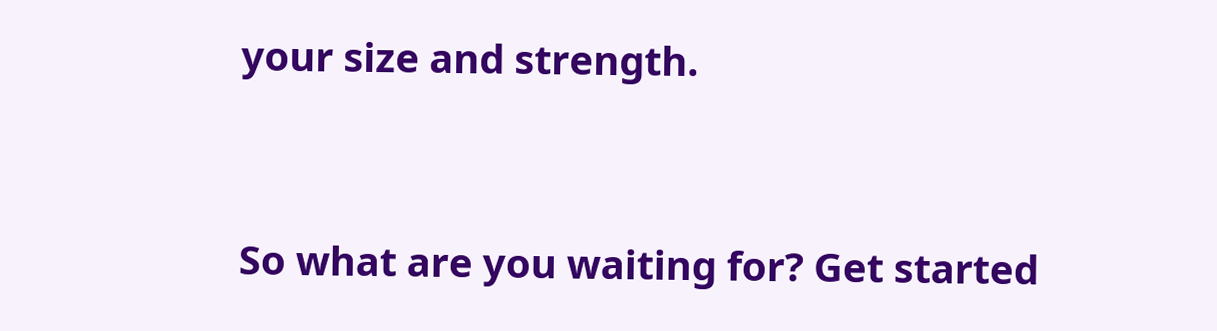your size and strength.


So what are you waiting for? Get started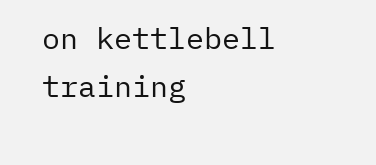on kettlebell training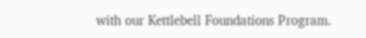with our Kettlebell Foundations Program.